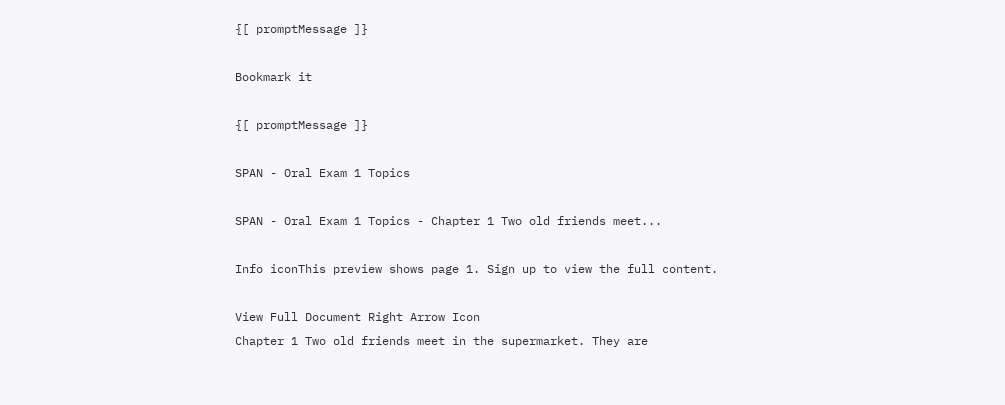{[ promptMessage ]}

Bookmark it

{[ promptMessage ]}

SPAN - Oral Exam 1 Topics

SPAN - Oral Exam 1 Topics - Chapter 1 Two old friends meet...

Info iconThis preview shows page 1. Sign up to view the full content.

View Full Document Right Arrow Icon
Chapter 1 Two old friends meet in the supermarket. They are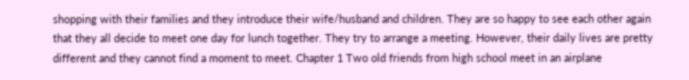shopping with their families and they introduce their wife/husband and children. They are so happy to see each other again that they all decide to meet one day for lunch together. They try to arrange a meeting. However, their daily lives are pretty different and they cannot find a moment to meet. Chapter 1 Two old friends from high school meet in an airplane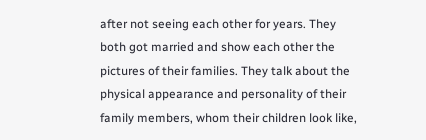after not seeing each other for years. They both got married and show each other the pictures of their families. They talk about the physical appearance and personality of their family members, whom their children look like,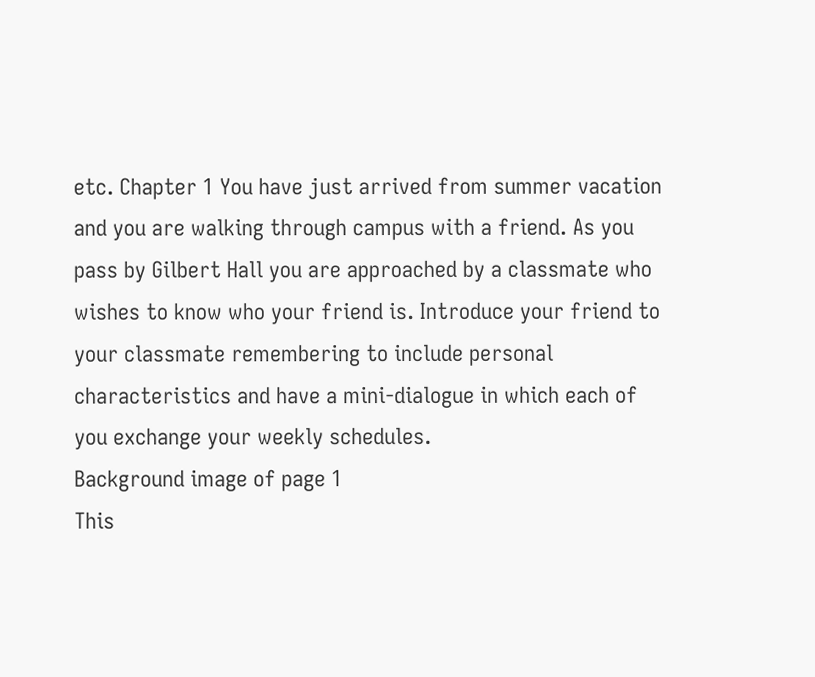etc. Chapter 1 You have just arrived from summer vacation and you are walking through campus with a friend. As you pass by Gilbert Hall you are approached by a classmate who wishes to know who your friend is. Introduce your friend to your classmate remembering to include personal characteristics and have a mini-dialogue in which each of you exchange your weekly schedules.
Background image of page 1
This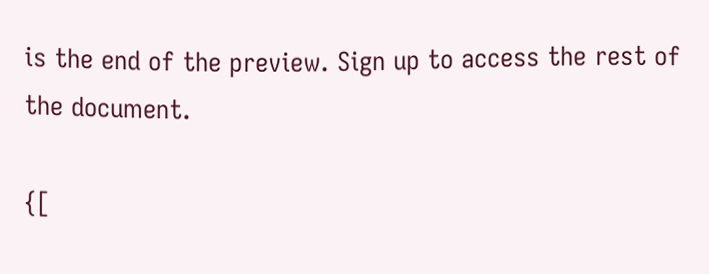is the end of the preview. Sign up to access the rest of the document.

{[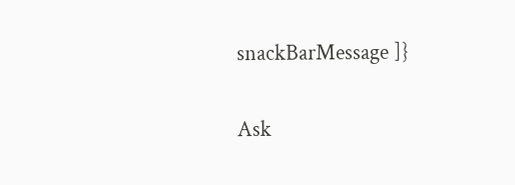snackBarMessage ]}

Ask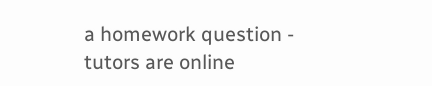a homework question - tutors are online